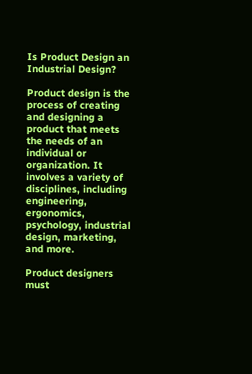Is Product Design an Industrial Design?

Product design is the process of creating and designing a product that meets the needs of an individual or organization. It involves a variety of disciplines, including engineering, ergonomics, psychology, industrial design, marketing, and more.

Product designers must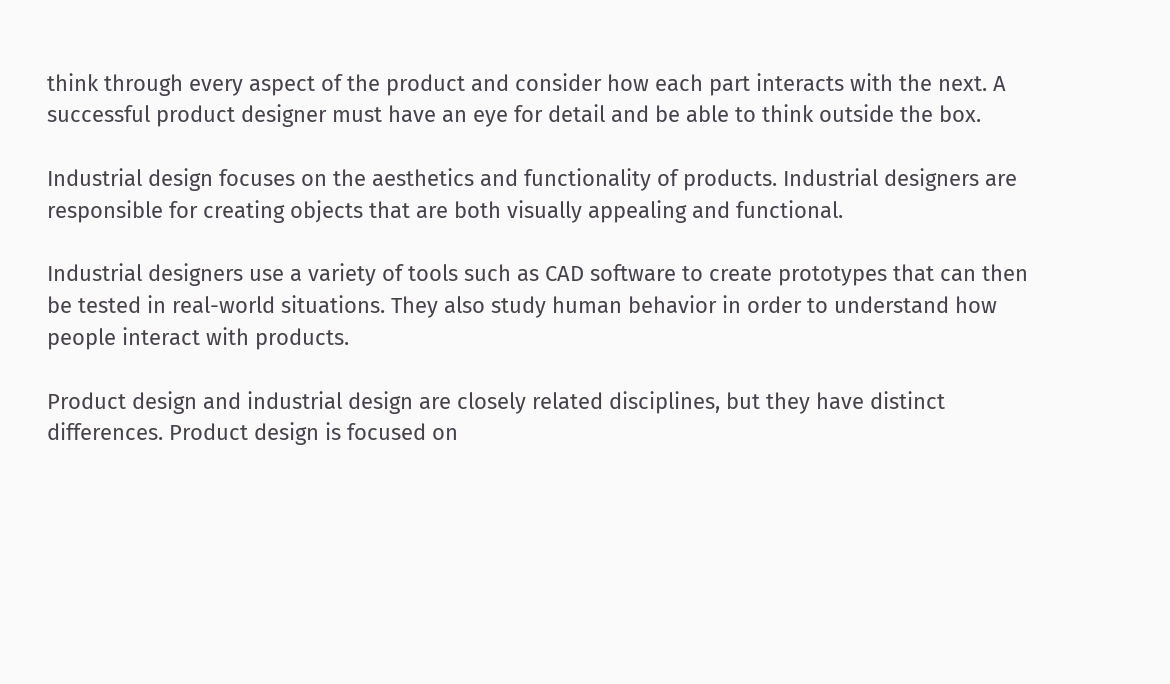think through every aspect of the product and consider how each part interacts with the next. A successful product designer must have an eye for detail and be able to think outside the box.

Industrial design focuses on the aesthetics and functionality of products. Industrial designers are responsible for creating objects that are both visually appealing and functional.

Industrial designers use a variety of tools such as CAD software to create prototypes that can then be tested in real-world situations. They also study human behavior in order to understand how people interact with products.

Product design and industrial design are closely related disciplines, but they have distinct differences. Product design is focused on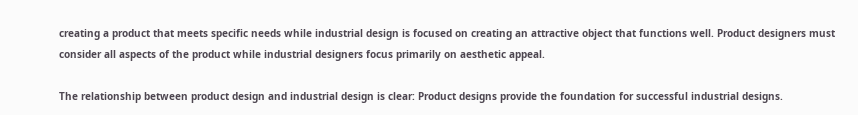creating a product that meets specific needs while industrial design is focused on creating an attractive object that functions well. Product designers must consider all aspects of the product while industrial designers focus primarily on aesthetic appeal.

The relationship between product design and industrial design is clear: Product designs provide the foundation for successful industrial designs.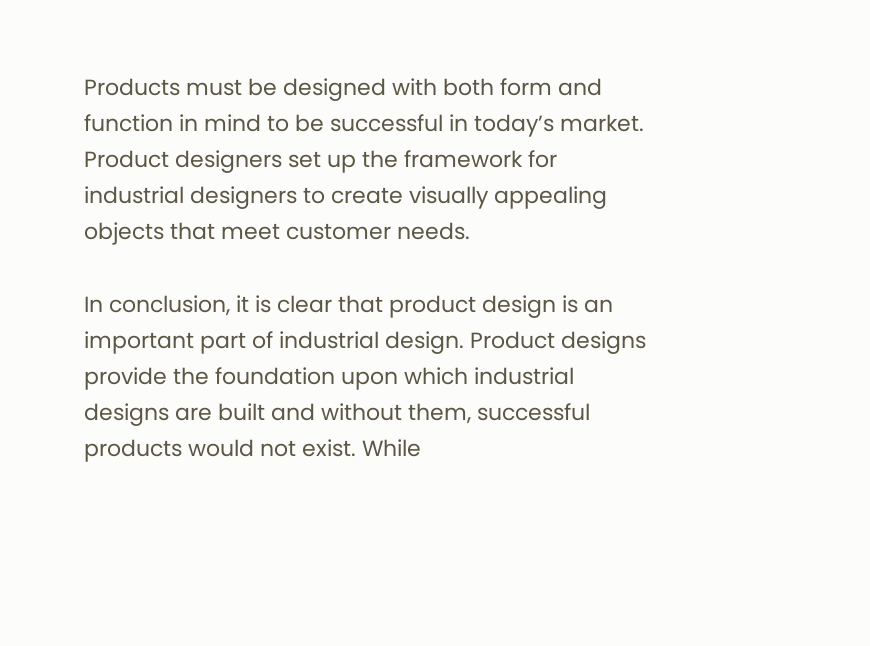Products must be designed with both form and function in mind to be successful in today’s market. Product designers set up the framework for industrial designers to create visually appealing objects that meet customer needs.

In conclusion, it is clear that product design is an important part of industrial design. Product designs provide the foundation upon which industrial designs are built and without them, successful products would not exist. While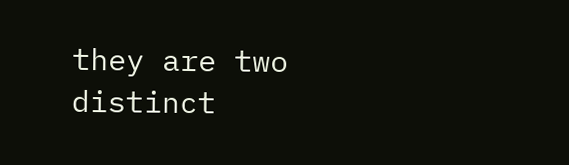they are two distinct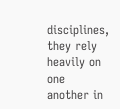disciplines, they rely heavily on one another in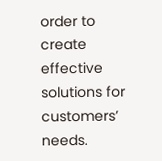order to create effective solutions for customers’ needs.